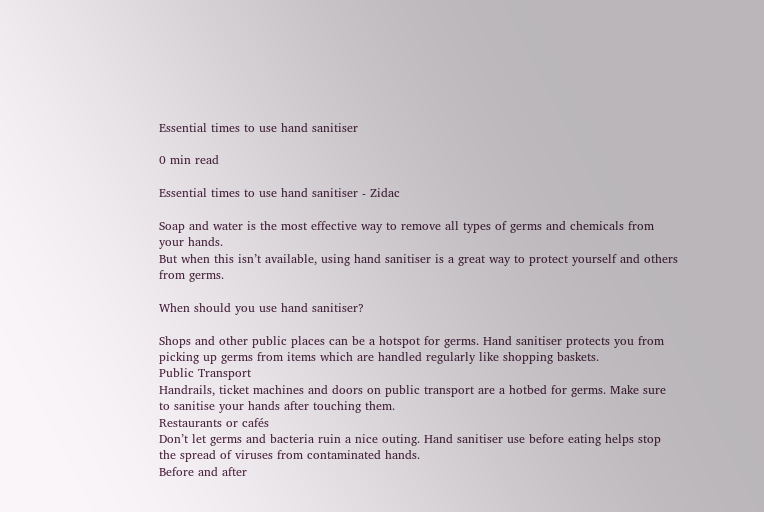Essential times to use hand sanitiser

0 min read

Essential times to use hand sanitiser - Zidac

Soap and water is the most effective way to remove all types of germs and chemicals from your hands.
But when this isn’t available, using hand sanitiser is a great way to protect yourself and others from germs.

When should you use hand sanitiser?

Shops and other public places can be a hotspot for germs. Hand sanitiser protects you from picking up germs from items which are handled regularly like shopping baskets.
Public Transport
Handrails, ticket machines and doors on public transport are a hotbed for germs. Make sure to sanitise your hands after touching them.
Restaurants or cafés
Don’t let germs and bacteria ruin a nice outing. Hand sanitiser use before eating helps stop the spread of viruses from contaminated hands.
Before and after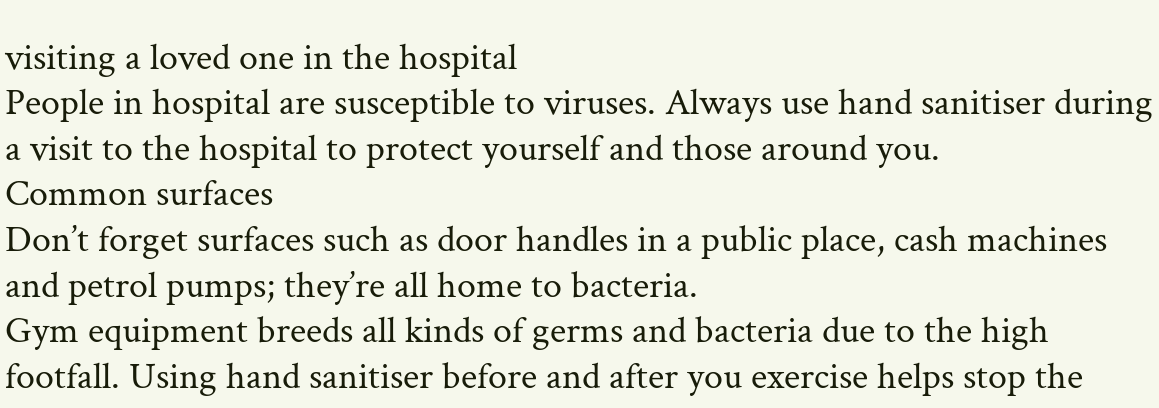visiting a loved one in the hospital
People in hospital are susceptible to viruses. Always use hand sanitiser during a visit to the hospital to protect yourself and those around you.
Common surfaces
Don’t forget surfaces such as door handles in a public place, cash machines and petrol pumps; they’re all home to bacteria.
Gym equipment breeds all kinds of germs and bacteria due to the high footfall. Using hand sanitiser before and after you exercise helps stop the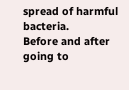spread of harmful bacteria.
Before and after going to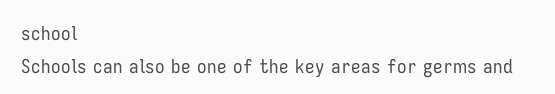school
Schools can also be one of the key areas for germs and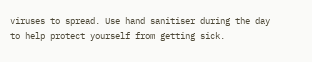viruses to spread. Use hand sanitiser during the day to help protect yourself from getting sick.